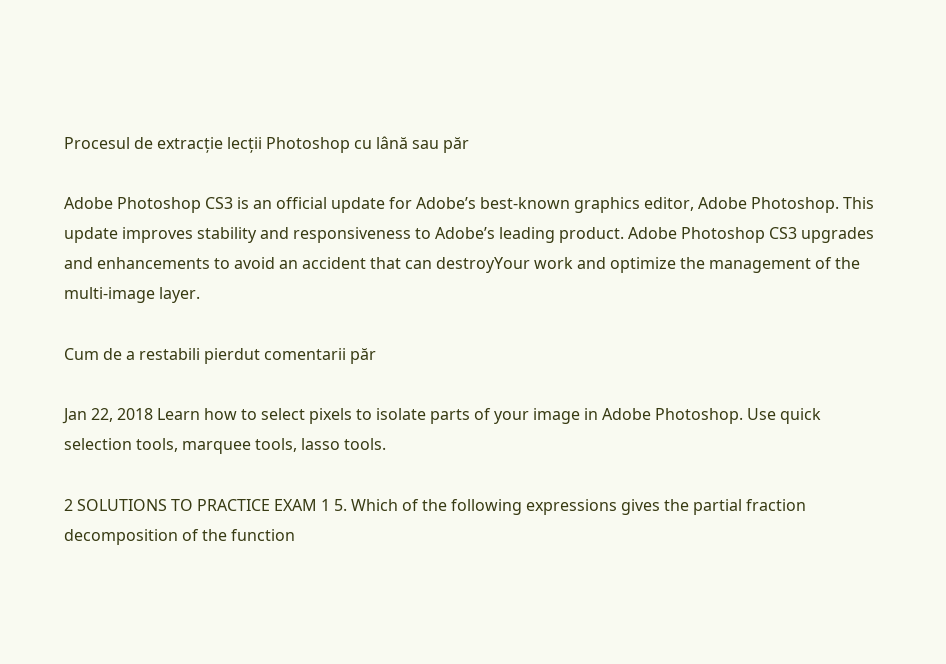Procesul de extracție lecții Photoshop cu lână sau păr

Adobe Photoshop CS3 is an official update for Adobe’s best-known graphics editor, Adobe Photoshop. This update improves stability and responsiveness to Adobe’s leading product. Adobe Photoshop CS3 upgrades and enhancements to avoid an accident that can destroyYour work and optimize the management of the multi-image layer.

Cum de a restabili pierdut comentarii păr

Jan 22, 2018 Learn how to select pixels to isolate parts of your image in Adobe Photoshop. Use quick selection tools, marquee tools, lasso tools.

2 SOLUTIONS TO PRACTICE EXAM 1 5. Which of the following expressions gives the partial fraction decomposition of the function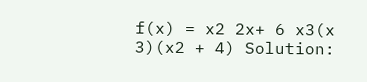f(x) = x2 2x+ 6 x3(x 3)(x2 + 4) Solution: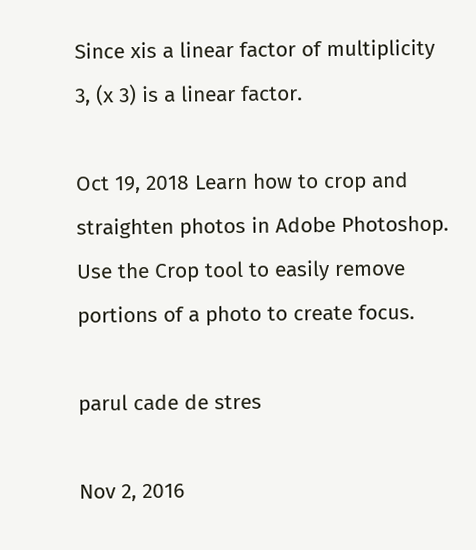Since xis a linear factor of multiplicity 3, (x 3) is a linear factor.

Oct 19, 2018 Learn how to crop and straighten photos in Adobe Photoshop. Use the Crop tool to easily remove portions of a photo to create focus.

parul cade de stres

Nov 2, 2016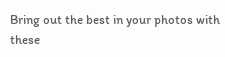Bring out the best in your photos with these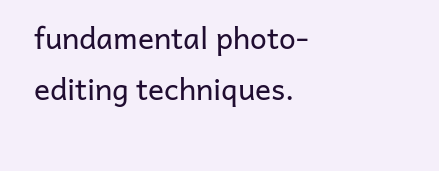fundamental photo-editing techniques.